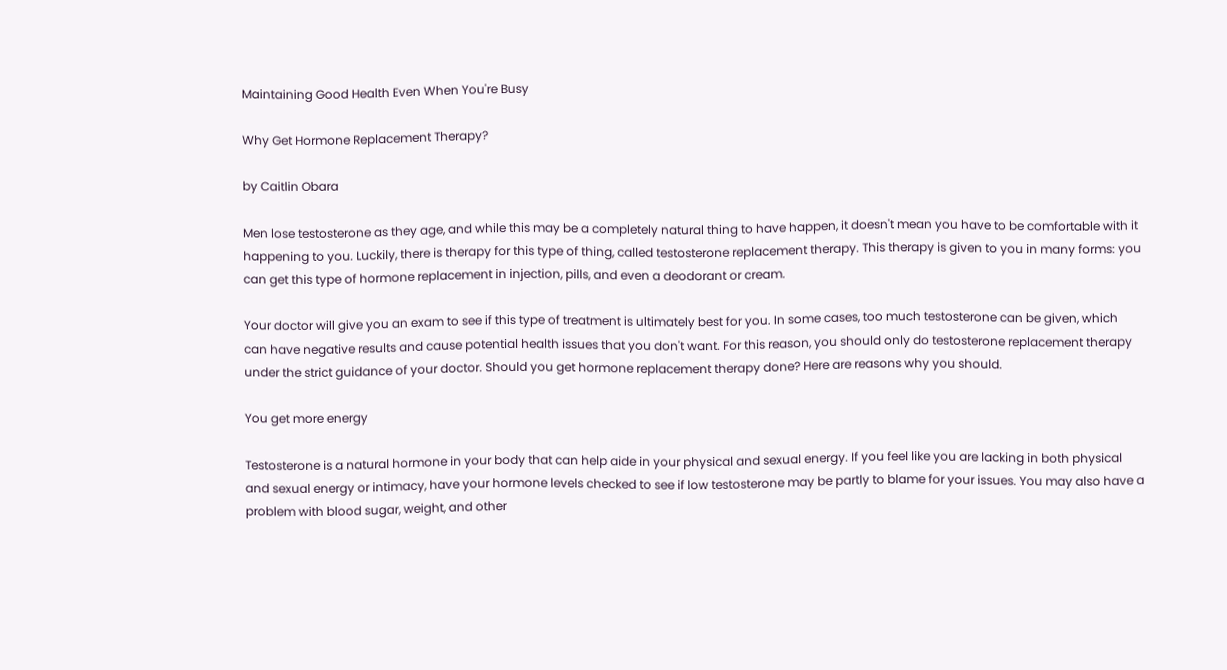Maintaining Good Health Even When You're Busy

Why Get Hormone Replacement Therapy?

by Caitlin Obara

Men lose testosterone as they age, and while this may be a completely natural thing to have happen, it doesn't mean you have to be comfortable with it happening to you. Luckily, there is therapy for this type of thing, called testosterone replacement therapy. This therapy is given to you in many forms: you can get this type of hormone replacement in injection, pills, and even a deodorant or cream.

Your doctor will give you an exam to see if this type of treatment is ultimately best for you. In some cases, too much testosterone can be given, which can have negative results and cause potential health issues that you don't want. For this reason, you should only do testosterone replacement therapy under the strict guidance of your doctor. Should you get hormone replacement therapy done? Here are reasons why you should.

You get more energy

Testosterone is a natural hormone in your body that can help aide in your physical and sexual energy. If you feel like you are lacking in both physical and sexual energy or intimacy, have your hormone levels checked to see if low testosterone may be partly to blame for your issues. You may also have a problem with blood sugar, weight, and other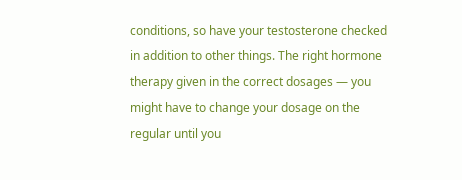conditions, so have your testosterone checked in addition to other things. The right hormone therapy given in the correct dosages — you might have to change your dosage on the regular until you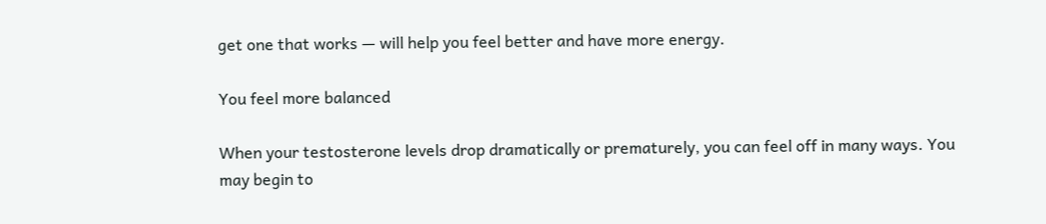get one that works — will help you feel better and have more energy.

You feel more balanced

When your testosterone levels drop dramatically or prematurely, you can feel off in many ways. You may begin to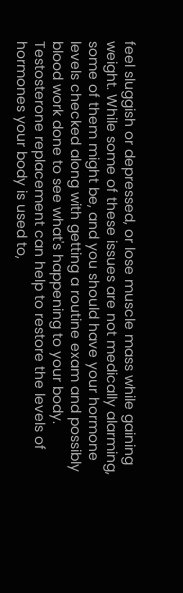feel sluggish or depressed, or lose muscle mass while gaining weight. While some of these issues are not medically alarming, some of them might be, and you should have your hormone levels checked along with getting a routine exam and possibly blood work done to see what's happening to your body. Testosterone replacement can help to restore the levels of hormones your body is used to,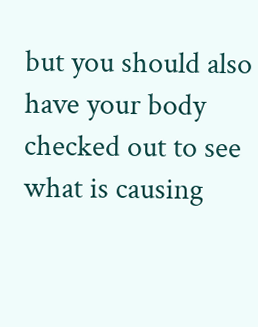but you should also have your body checked out to see what is causing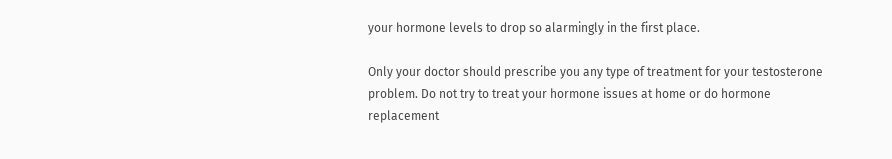your hormone levels to drop so alarmingly in the first place.

Only your doctor should prescribe you any type of treatment for your testosterone problem. Do not try to treat your hormone issues at home or do hormone replacement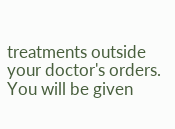treatments outside your doctor's orders. You will be given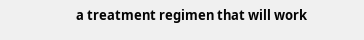a treatment regimen that will work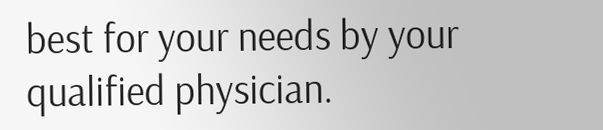best for your needs by your qualified physician.